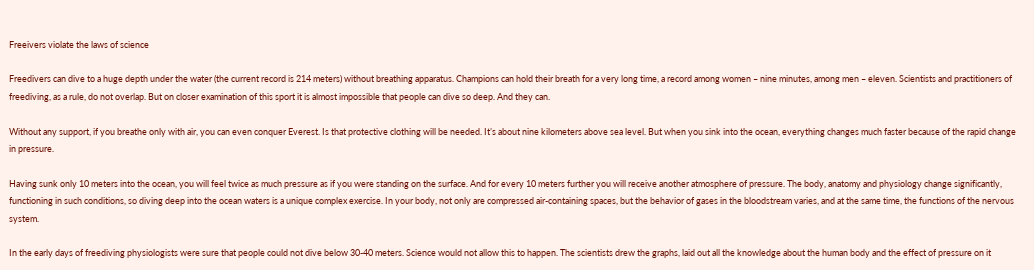Freeivers violate the laws of science

Freedivers can dive to a huge depth under the water (the current record is 214 meters) without breathing apparatus. Champions can hold their breath for a very long time, a record among women – nine minutes, among men – eleven. Scientists and practitioners of freediving, as a rule, do not overlap. But on closer examination of this sport it is almost impossible that people can dive so deep. And they can.

Without any support, if you breathe only with air, you can even conquer Everest. Is that protective clothing will be needed. It’s about nine kilometers above sea level. But when you sink into the ocean, everything changes much faster because of the rapid change in pressure.

Having sunk only 10 meters into the ocean, you will feel twice as much pressure as if you were standing on the surface. And for every 10 meters further you will receive another atmosphere of pressure. The body, anatomy and physiology change significantly, functioning in such conditions, so diving deep into the ocean waters is a unique complex exercise. In your body, not only are compressed air-containing spaces, but the behavior of gases in the bloodstream varies, and at the same time, the functions of the nervous system.

In the early days of freediving physiologists were sure that people could not dive below 30-40 meters. Science would not allow this to happen. The scientists drew the graphs, laid out all the knowledge about the human body and the effect of pressure on it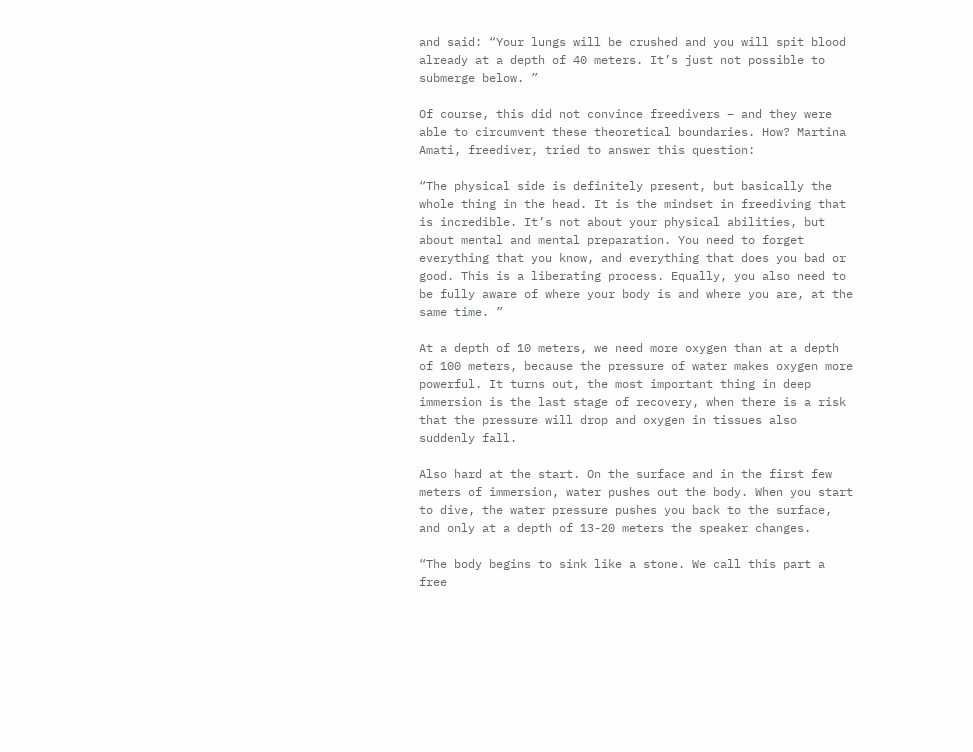and said: “Your lungs will be crushed and you will spit blood already at a depth of 40 meters. It’s just not possible to submerge below. ”

Of course, this did not convince freedivers – and they were able to circumvent these theoretical boundaries. How? Martina Amati, freediver, tried to answer this question:

“The physical side is definitely present, but basically the whole thing in the head. It is the mindset in freediving that is incredible. It’s not about your physical abilities, but about mental and mental preparation. You need to forget everything that you know, and everything that does you bad or good. This is a liberating process. Equally, you also need to be fully aware of where your body is and where you are, at the same time. ”

At a depth of 10 meters, we need more oxygen than at a depth of 100 meters, because the pressure of water makes oxygen more powerful. It turns out, the most important thing in deep immersion is the last stage of recovery, when there is a risk that the pressure will drop and oxygen in tissues also suddenly fall.

Also hard at the start. On the surface and in the first few meters of immersion, water pushes out the body. When you start to dive, the water pressure pushes you back to the surface, and only at a depth of 13-20 meters the speaker changes.

“The body begins to sink like a stone. We call this part a free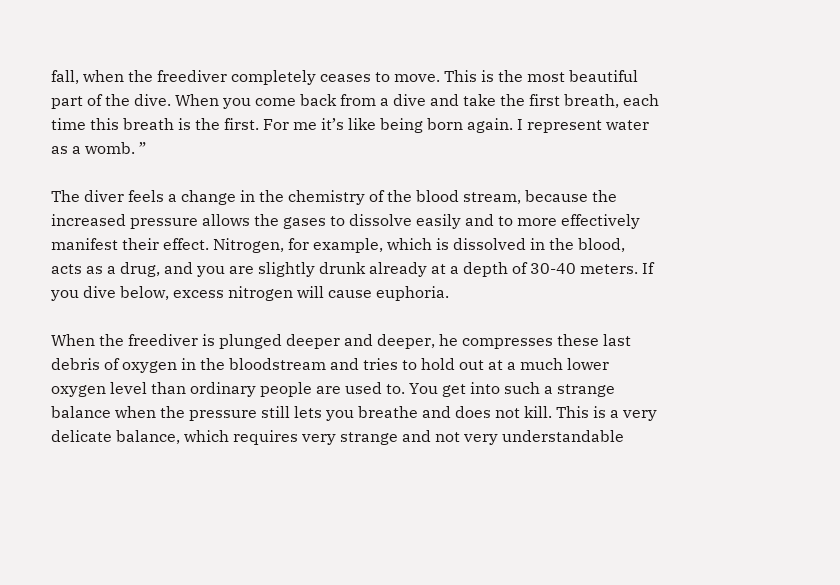fall, when the freediver completely ceases to move. This is the most beautiful part of the dive. When you come back from a dive and take the first breath, each time this breath is the first. For me it’s like being born again. I represent water as a womb. ”

The diver feels a change in the chemistry of the blood stream, because the increased pressure allows the gases to dissolve easily and to more effectively manifest their effect. Nitrogen, for example, which is dissolved in the blood, acts as a drug, and you are slightly drunk already at a depth of 30-40 meters. If you dive below, excess nitrogen will cause euphoria.

When the freediver is plunged deeper and deeper, he compresses these last debris of oxygen in the bloodstream and tries to hold out at a much lower oxygen level than ordinary people are used to. You get into such a strange balance when the pressure still lets you breathe and does not kill. This is a very delicate balance, which requires very strange and not very understandable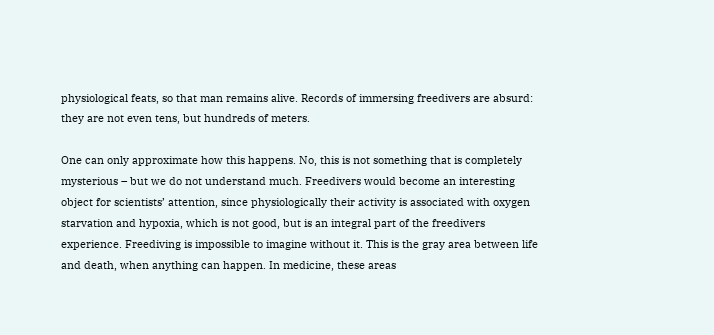physiological feats, so that man remains alive. Records of immersing freedivers are absurd: they are not even tens, but hundreds of meters.

One can only approximate how this happens. No, this is not something that is completely mysterious – but we do not understand much. Freedivers would become an interesting object for scientists’ attention, since physiologically their activity is associated with oxygen starvation and hypoxia, which is not good, but is an integral part of the freedivers experience. Freediving is impossible to imagine without it. This is the gray area between life and death, when anything can happen. In medicine, these areas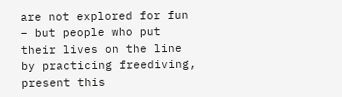are not explored for fun – but people who put their lives on the line by practicing freediving, present this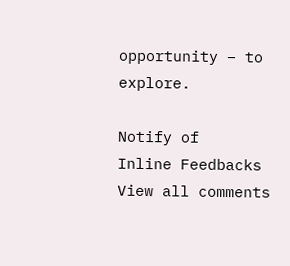opportunity – to explore.

Notify of
Inline Feedbacks
View all comments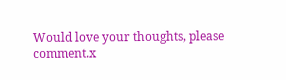Would love your thoughts, please comment.x